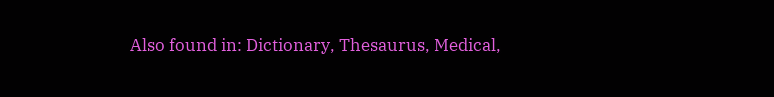Also found in: Dictionary, Thesaurus, Medical,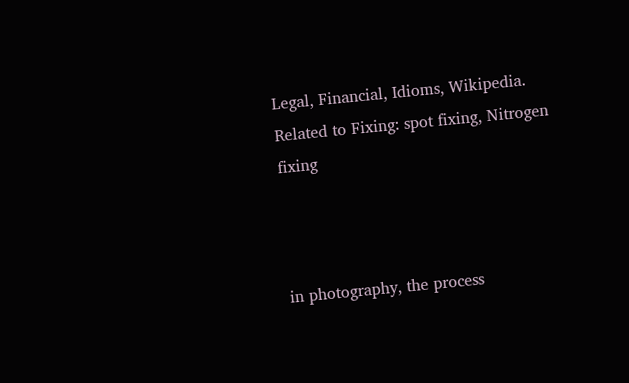Legal, Financial, Idioms, Wikipedia.
Related to Fixing: spot fixing, Nitrogen fixing



in photography, the process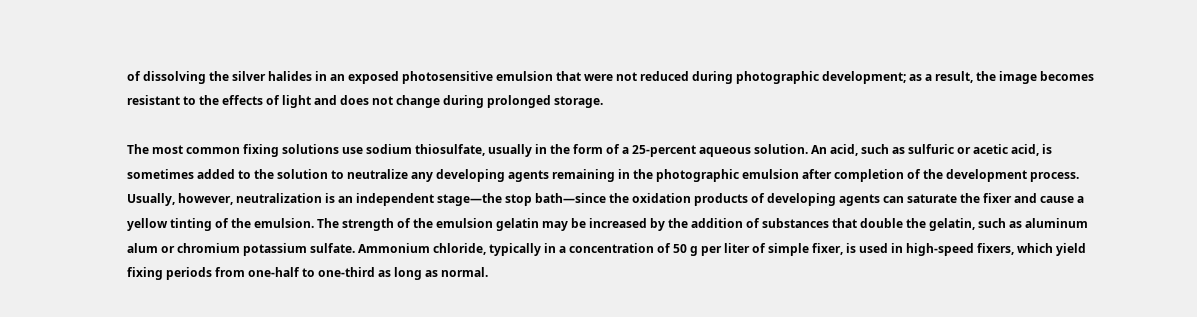of dissolving the silver halides in an exposed photosensitive emulsion that were not reduced during photographic development; as a result, the image becomes resistant to the effects of light and does not change during prolonged storage.

The most common fixing solutions use sodium thiosulfate, usually in the form of a 25-percent aqueous solution. An acid, such as sulfuric or acetic acid, is sometimes added to the solution to neutralize any developing agents remaining in the photographic emulsion after completion of the development process. Usually, however, neutralization is an independent stage—the stop bath—since the oxidation products of developing agents can saturate the fixer and cause a yellow tinting of the emulsion. The strength of the emulsion gelatin may be increased by the addition of substances that double the gelatin, such as aluminum alum or chromium potassium sulfate. Ammonium chloride, typically in a concentration of 50 g per liter of simple fixer, is used in high-speed fixers, which yield fixing periods from one-half to one-third as long as normal.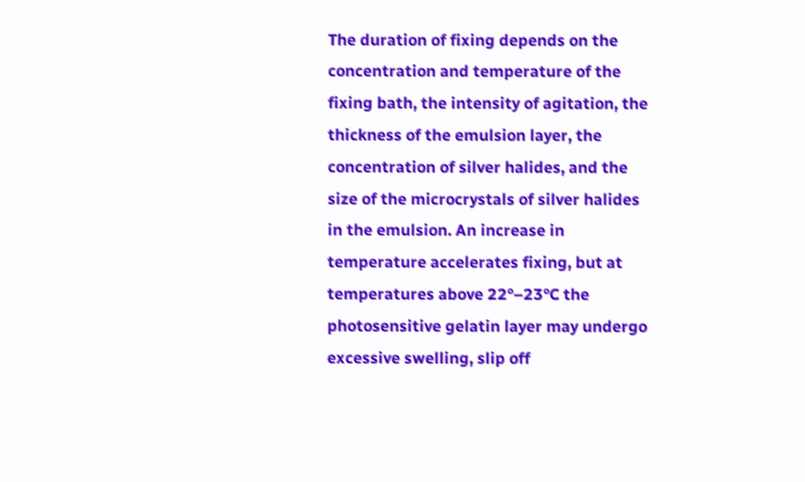The duration of fixing depends on the concentration and temperature of the fixing bath, the intensity of agitation, the thickness of the emulsion layer, the concentration of silver halides, and the size of the microcrystals of silver halides in the emulsion. An increase in temperature accelerates fixing, but at temperatures above 22°–23°C the photosensitive gelatin layer may undergo excessive swelling, slip off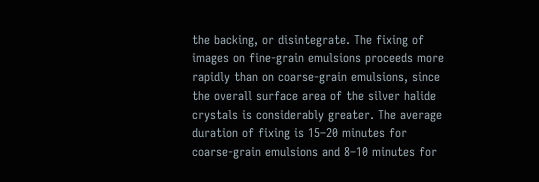the backing, or disintegrate. The fixing of images on fine-grain emulsions proceeds more rapidly than on coarse-grain emulsions, since the overall surface area of the silver halide crystals is considerably greater. The average duration of fixing is 15–20 minutes for coarse-grain emulsions and 8–10 minutes for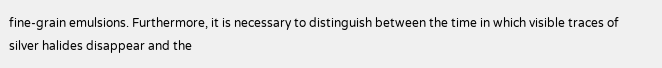fine-grain emulsions. Furthermore, it is necessary to distinguish between the time in which visible traces of silver halides disappear and the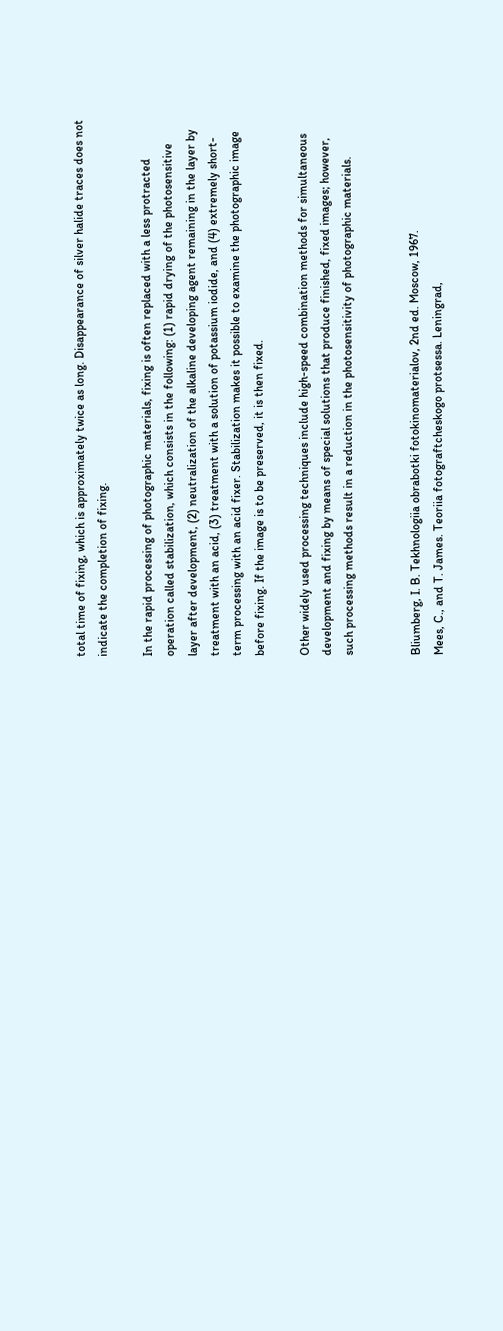total time of fixing, which is approximately twice as long. Disappearance of silver halide traces does not indicate the completion of fixing.

In the rapid processing of photographic materials, fixing is often replaced with a less protracted operation called stabilization, which consists in the following: (1) rapid drying of the photosensitive layer after development, (2) neutralization of the alkaline developing agent remaining in the layer by treatment with an acid, (3) treatment with a solution of potassium iodide, and (4) extremely short-term processing with an acid fixer. Stabilization makes it possible to examine the photographic image before fixing. If the image is to be preserved, it is then fixed.

Other widely used processing techniques include high-speed combination methods for simultaneous development and fixing by means of special solutions that produce finished, fixed images; however, such processing methods result in a reduction in the photosensitivity of photographic materials.


Bliumberg, I. B. Tekhnologiia obrabotki fotokinomaterialov, 2nd ed. Moscow, 1967.
Mees, C., and T. James. Teoriia fotograftcheskogo protsessa. Leningrad,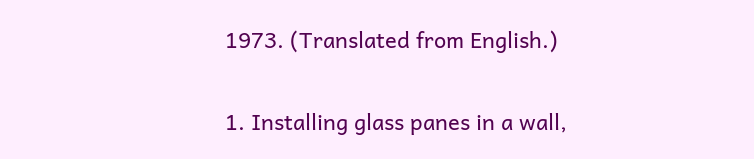1973. (Translated from English.)


1. Installing glass panes in a wall,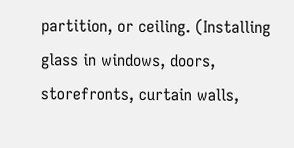partition, or ceiling. (Installing glass in windows, doors, storefronts, curtain walls,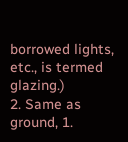borrowed lights, etc., is termed glazing.)
2. Same as ground, 1.